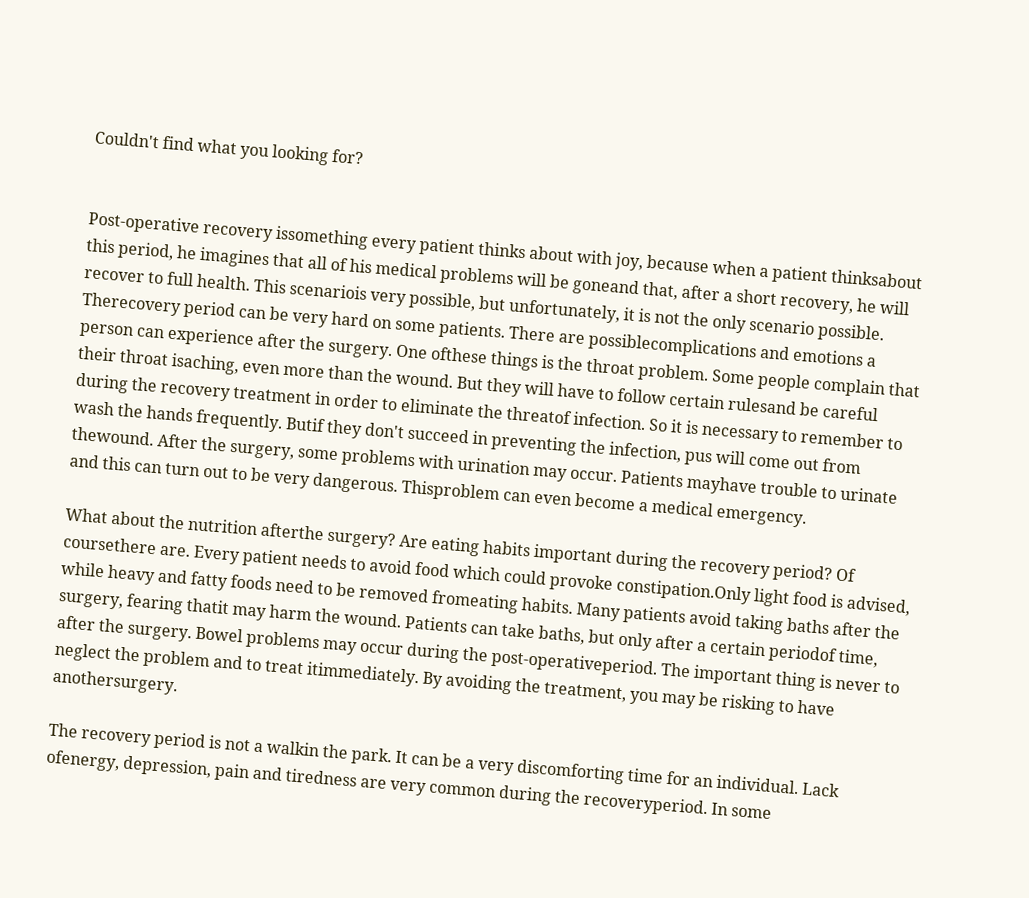Couldn't find what you looking for?


Post-operative recovery issomething every patient thinks about with joy, because when a patient thinksabout this period, he imagines that all of his medical problems will be goneand that, after a short recovery, he will recover to full health. This scenariois very possible, but unfortunately, it is not the only scenario possible. Therecovery period can be very hard on some patients. There are possiblecomplications and emotions a person can experience after the surgery. One ofthese things is the throat problem. Some people complain that their throat isaching, even more than the wound. But they will have to follow certain rulesand be careful during the recovery treatment in order to eliminate the threatof infection. So it is necessary to remember to wash the hands frequently. Butif they don't succeed in preventing the infection, pus will come out from thewound. After the surgery, some problems with urination may occur. Patients mayhave trouble to urinate and this can turn out to be very dangerous. Thisproblem can even become a medical emergency.

What about the nutrition afterthe surgery? Are eating habits important during the recovery period? Of coursethere are. Every patient needs to avoid food which could provoke constipation.Only light food is advised, while heavy and fatty foods need to be removed fromeating habits. Many patients avoid taking baths after the surgery, fearing thatit may harm the wound. Patients can take baths, but only after a certain periodof time, after the surgery. Bowel problems may occur during the post-operativeperiod. The important thing is never to neglect the problem and to treat itimmediately. By avoiding the treatment, you may be risking to have anothersurgery.

The recovery period is not a walkin the park. It can be a very discomforting time for an individual. Lack ofenergy, depression, pain and tiredness are very common during the recoveryperiod. In some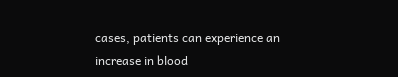cases, patients can experience an increase in blood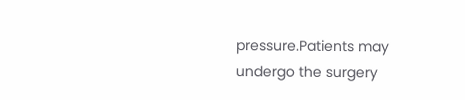pressure.Patients may undergo the surgery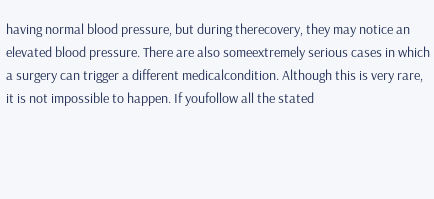having normal blood pressure, but during therecovery, they may notice an elevated blood pressure. There are also someextremely serious cases in which a surgery can trigger a different medicalcondition. Although this is very rare, it is not impossible to happen. If youfollow all the stated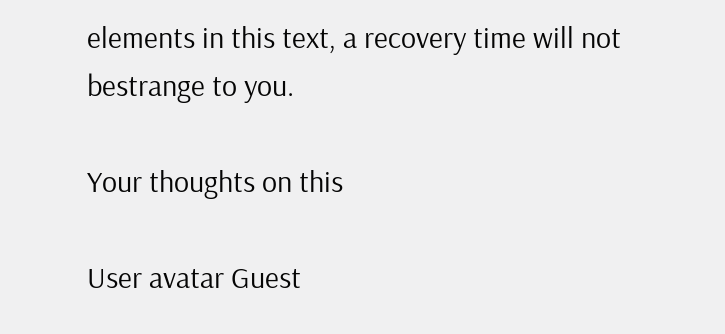elements in this text, a recovery time will not bestrange to you.

Your thoughts on this

User avatar Guest